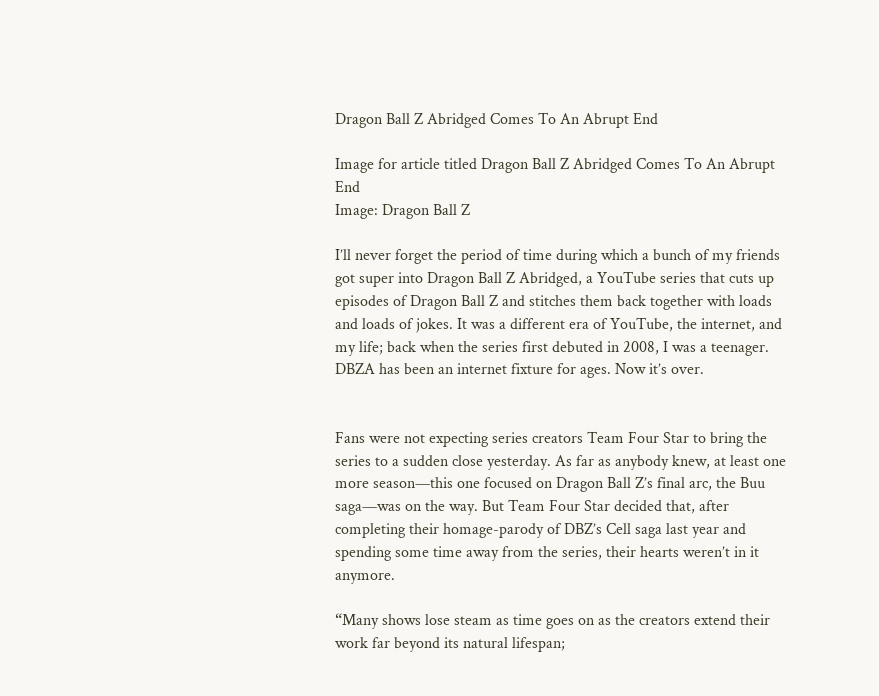Dragon Ball Z Abridged Comes To An Abrupt End

Image for article titled Dragon Ball Z Abridged Comes To An Abrupt End
Image: Dragon Ball Z

I’ll never forget the period of time during which a bunch of my friends got super into Dragon Ball Z Abridged, a YouTube series that cuts up episodes of Dragon Ball Z and stitches them back together with loads and loads of jokes. It was a different era of YouTube, the internet, and my life; back when the series first debuted in 2008, I was a teenager. DBZA has been an internet fixture for ages. Now it’s over.


Fans were not expecting series creators Team Four Star to bring the series to a sudden close yesterday. As far as anybody knew, at least one more season—this one focused on Dragon Ball Z’s final arc, the Buu saga—was on the way. But Team Four Star decided that, after completing their homage-parody of DBZ’s Cell saga last year and spending some time away from the series, their hearts weren’t in it anymore.

“Many shows lose steam as time goes on as the creators extend their work far beyond its natural lifespan;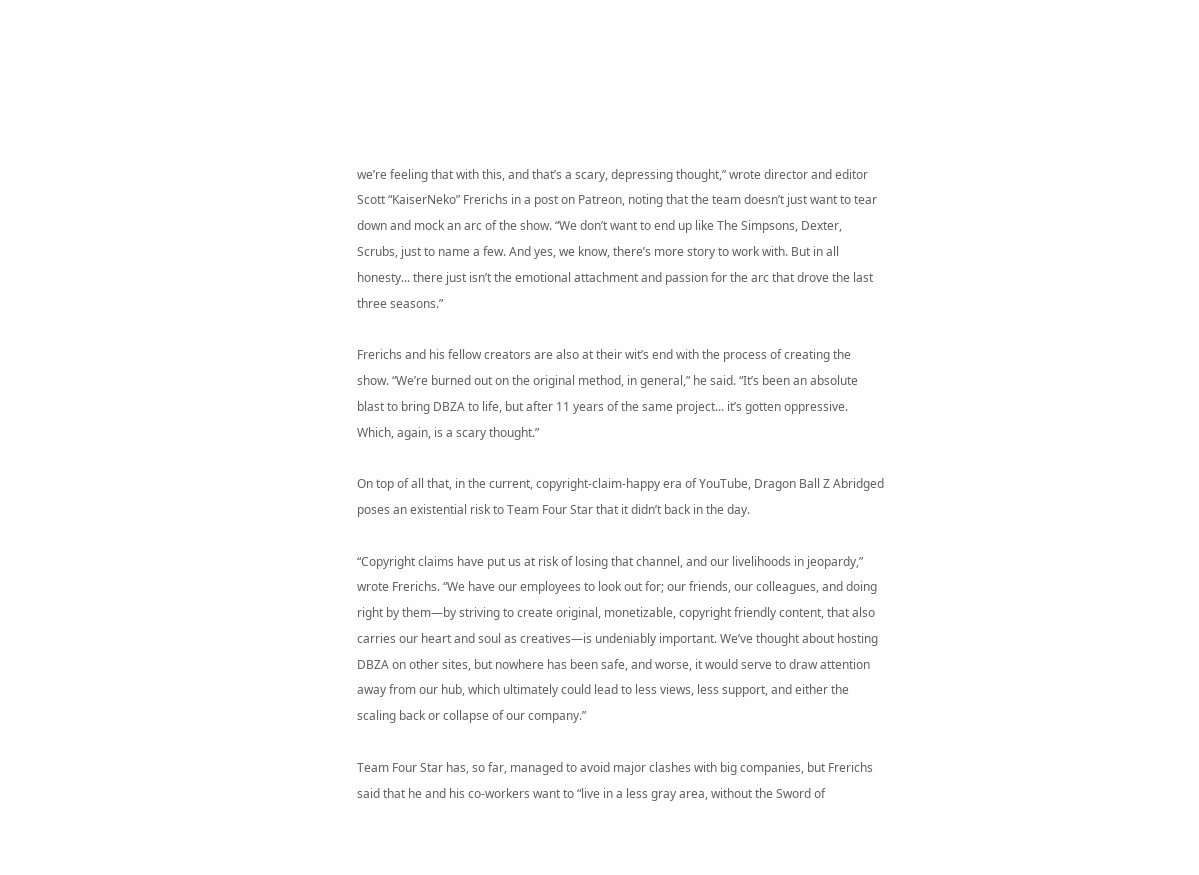we’re feeling that with this, and that’s a scary, depressing thought,” wrote director and editor Scott “KaiserNeko” Frerichs in a post on Patreon, noting that the team doesn’t just want to tear down and mock an arc of the show. “We don’t want to end up like The Simpsons, Dexter, Scrubs, just to name a few. And yes, we know, there’s more story to work with. But in all honesty... there just isn’t the emotional attachment and passion for the arc that drove the last three seasons.”

Frerichs and his fellow creators are also at their wit’s end with the process of creating the show. “We’re burned out on the original method, in general,” he said. “It’s been an absolute blast to bring DBZA to life, but after 11 years of the same project... it’s gotten oppressive. Which, again, is a scary thought.”

On top of all that, in the current, copyright-claim-happy era of YouTube, Dragon Ball Z Abridged poses an existential risk to Team Four Star that it didn’t back in the day.

“Copyright claims have put us at risk of losing that channel, and our livelihoods in jeopardy,” wrote Frerichs. “We have our employees to look out for; our friends, our colleagues, and doing right by them—by striving to create original, monetizable, copyright friendly content, that also carries our heart and soul as creatives—is undeniably important. We’ve thought about hosting DBZA on other sites, but nowhere has been safe, and worse, it would serve to draw attention away from our hub, which ultimately could lead to less views, less support, and either the scaling back or collapse of our company.”

Team Four Star has, so far, managed to avoid major clashes with big companies, but Frerichs said that he and his co-workers want to “live in a less gray area, without the Sword of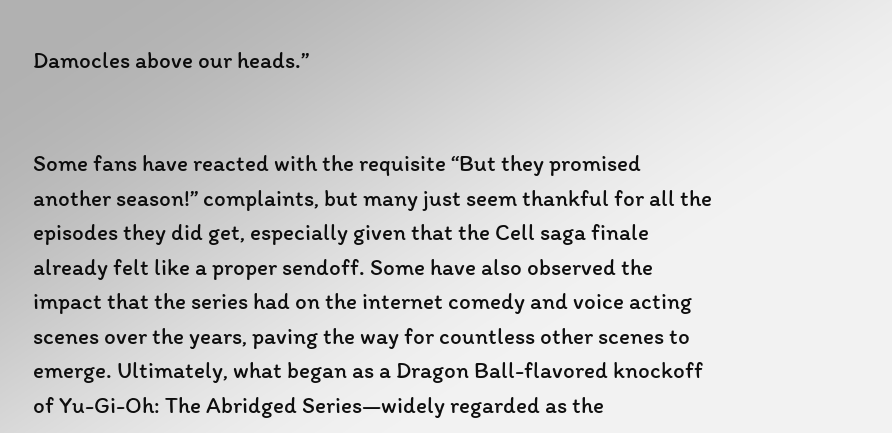Damocles above our heads.”


Some fans have reacted with the requisite “But they promised another season!” complaints, but many just seem thankful for all the episodes they did get, especially given that the Cell saga finale already felt like a proper sendoff. Some have also observed the impact that the series had on the internet comedy and voice acting scenes over the years, paving the way for countless other scenes to emerge. Ultimately, what began as a Dragon Ball-flavored knockoff of Yu-Gi-Oh: The Abridged Series—widely regarded as the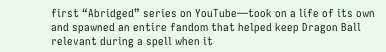first “Abridged” series on YouTube—took on a life of its own and spawned an entire fandom that helped keep Dragon Ball relevant during a spell when it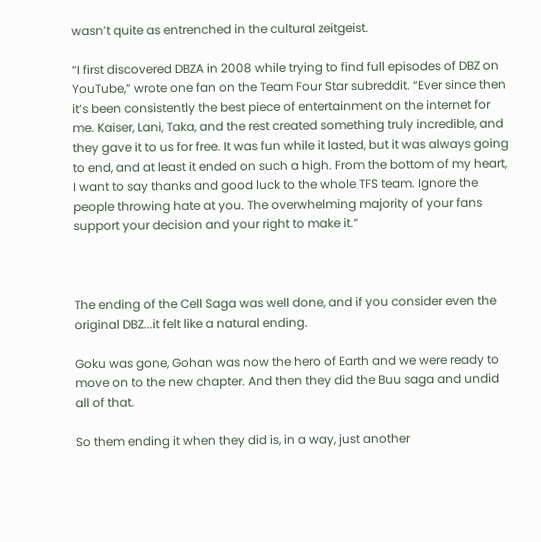wasn’t quite as entrenched in the cultural zeitgeist.

“I first discovered DBZA in 2008 while trying to find full episodes of DBZ on YouTube,” wrote one fan on the Team Four Star subreddit. “Ever since then it’s been consistently the best piece of entertainment on the internet for me. Kaiser, Lani, Taka, and the rest created something truly incredible, and they gave it to us for free. It was fun while it lasted, but it was always going to end, and at least it ended on such a high. From the bottom of my heart, I want to say thanks and good luck to the whole TFS team. Ignore the people throwing hate at you. The overwhelming majority of your fans support your decision and your right to make it.”



The ending of the Cell Saga was well done, and if you consider even the original DBZ...it felt like a natural ending.

Goku was gone, Gohan was now the hero of Earth and we were ready to move on to the new chapter. And then they did the Buu saga and undid all of that.

So them ending it when they did is, in a way, just another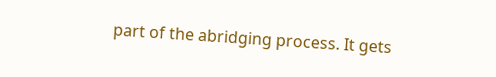part of the abridging process. It gets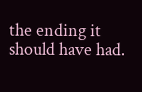the ending it should have had.